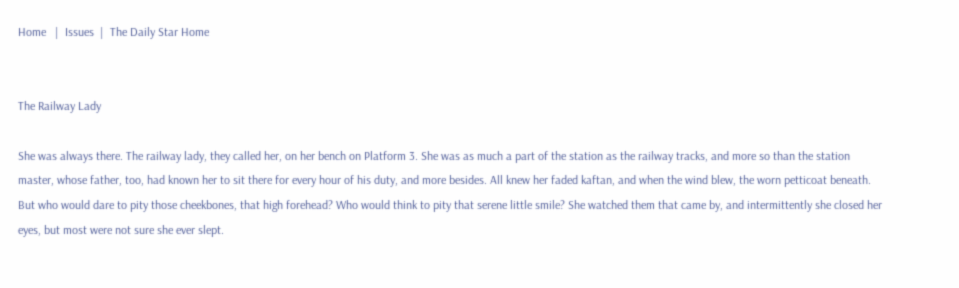Home   |  Issues  |  The Daily Star Home


The Railway Lady

She was always there. The railway lady, they called her, on her bench on Platform 3. She was as much a part of the station as the railway tracks, and more so than the station master, whose father, too, had known her to sit there for every hour of his duty, and more besides. All knew her faded kaftan, and when the wind blew, the worn petticoat beneath. But who would dare to pity those cheekbones, that high forehead? Who would think to pity that serene little smile? She watched them that came by, and intermittently she closed her eyes, but most were not sure she ever slept.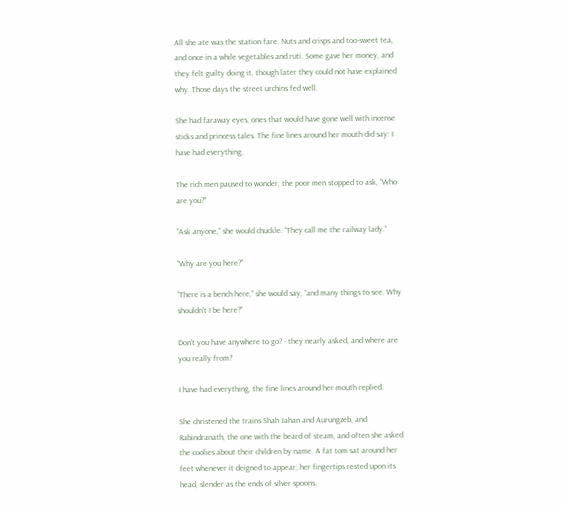All she ate was the station fare. Nuts and crisps and too-sweet tea, and once in a while vegetables and ruti. Some gave her money, and they felt guilty doing it, though later they could not have explained why. Those days the street urchins fed well.

She had faraway eyes, ones that would have gone well with incense sticks and princess tales. The fine lines around her mouth did say: I have had everything.

The rich men paused to wonder, the poor men stopped to ask, “Who are you?”

“Ask anyone,” she would chuckle. “They call me the railway lady.”

“Why are you here?”

“There is a bench here,” she would say, “and many things to see. Why shouldn't I be here?”

Don't you have anywhere to go? - they nearly asked, and where are you really from?

I have had everything, the fine lines around her mouth replied.

She christened the trains Shah Jahan and Aurungzeb, and Rabindranath, the one with the beard of steam, and often she asked the coolies about their children by name. A fat tom sat around her feet whenever it deigned to appear; her fingertips rested upon its head, slender as the ends of silver spoons.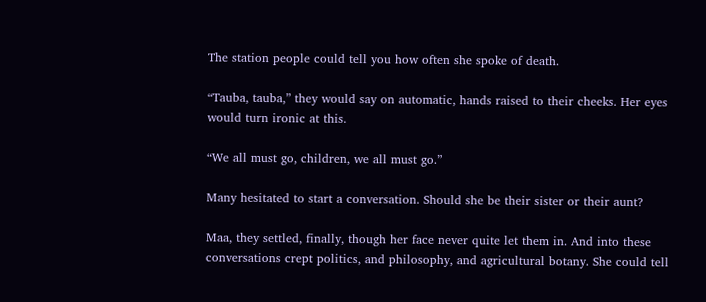The station people could tell you how often she spoke of death.

“Tauba, tauba,” they would say on automatic, hands raised to their cheeks. Her eyes would turn ironic at this.

“We all must go, children, we all must go.”

Many hesitated to start a conversation. Should she be their sister or their aunt?

Maa, they settled, finally, though her face never quite let them in. And into these conversations crept politics, and philosophy, and agricultural botany. She could tell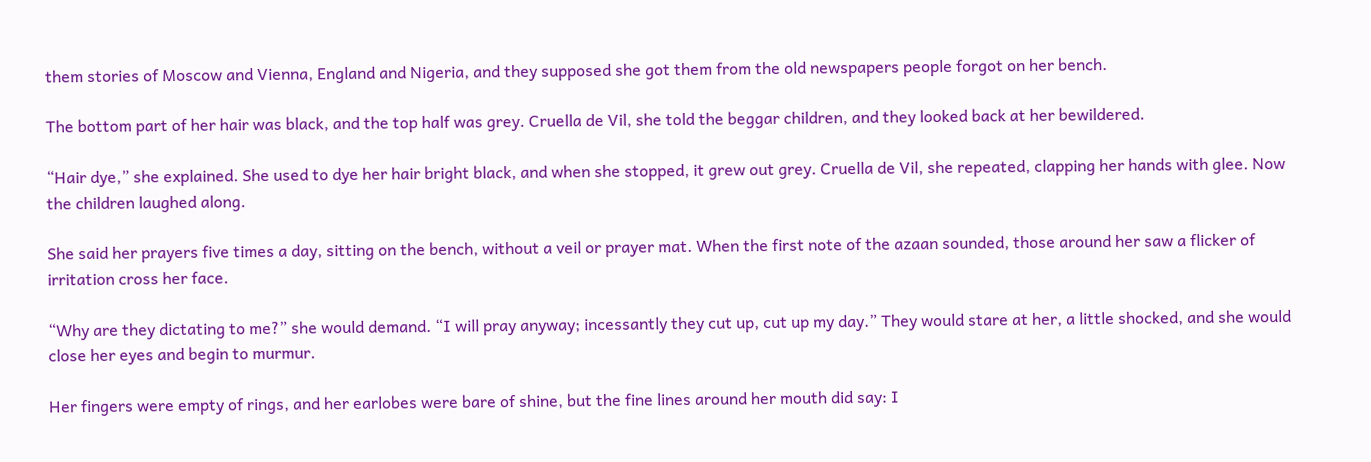them stories of Moscow and Vienna, England and Nigeria, and they supposed she got them from the old newspapers people forgot on her bench.

The bottom part of her hair was black, and the top half was grey. Cruella de Vil, she told the beggar children, and they looked back at her bewildered.

“Hair dye,” she explained. She used to dye her hair bright black, and when she stopped, it grew out grey. Cruella de Vil, she repeated, clapping her hands with glee. Now the children laughed along.

She said her prayers five times a day, sitting on the bench, without a veil or prayer mat. When the first note of the azaan sounded, those around her saw a flicker of irritation cross her face.

“Why are they dictating to me?” she would demand. “I will pray anyway; incessantly they cut up, cut up my day.” They would stare at her, a little shocked, and she would close her eyes and begin to murmur.

Her fingers were empty of rings, and her earlobes were bare of shine, but the fine lines around her mouth did say: I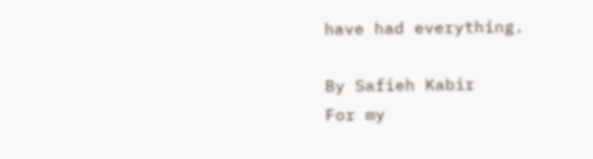have had everything.

By Safieh Kabir
For my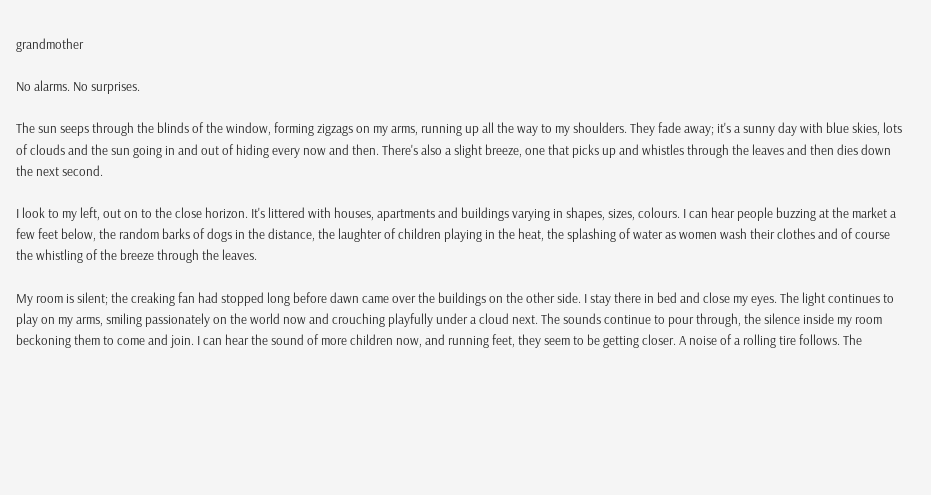grandmother

No alarms. No surprises.

The sun seeps through the blinds of the window, forming zigzags on my arms, running up all the way to my shoulders. They fade away; it's a sunny day with blue skies, lots of clouds and the sun going in and out of hiding every now and then. There's also a slight breeze, one that picks up and whistles through the leaves and then dies down the next second.

I look to my left, out on to the close horizon. It's littered with houses, apartments and buildings varying in shapes, sizes, colours. I can hear people buzzing at the market a few feet below, the random barks of dogs in the distance, the laughter of children playing in the heat, the splashing of water as women wash their clothes and of course the whistling of the breeze through the leaves.

My room is silent; the creaking fan had stopped long before dawn came over the buildings on the other side. I stay there in bed and close my eyes. The light continues to play on my arms, smiling passionately on the world now and crouching playfully under a cloud next. The sounds continue to pour through, the silence inside my room beckoning them to come and join. I can hear the sound of more children now, and running feet, they seem to be getting closer. A noise of a rolling tire follows. The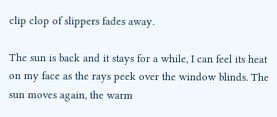clip clop of slippers fades away.

The sun is back and it stays for a while, I can feel its heat on my face as the rays peek over the window blinds. The sun moves again, the warm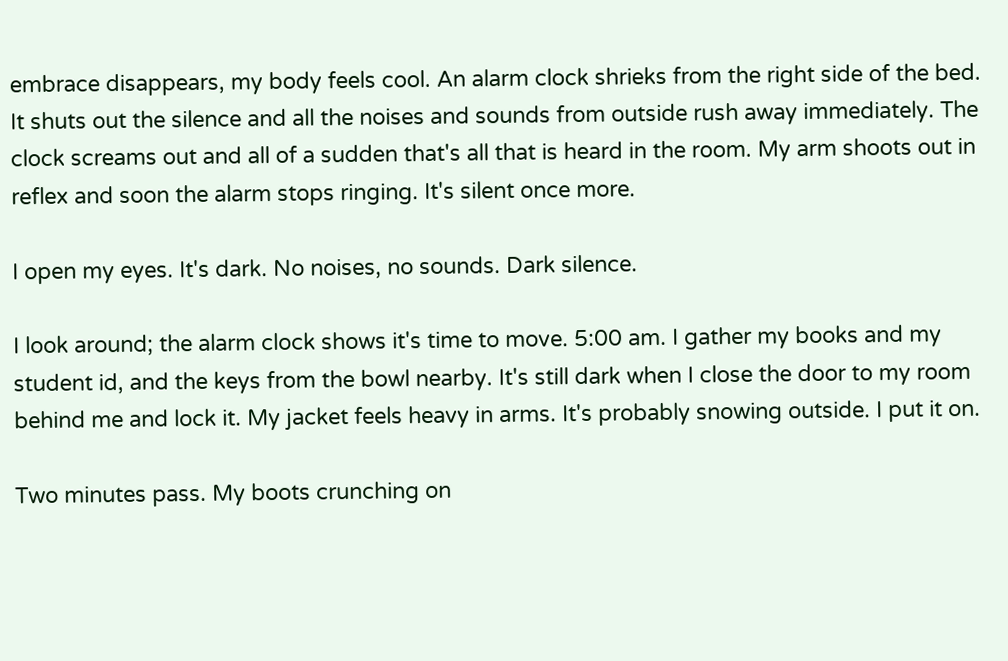embrace disappears, my body feels cool. An alarm clock shrieks from the right side of the bed. It shuts out the silence and all the noises and sounds from outside rush away immediately. The clock screams out and all of a sudden that's all that is heard in the room. My arm shoots out in reflex and soon the alarm stops ringing. It's silent once more.

I open my eyes. It's dark. No noises, no sounds. Dark silence.

I look around; the alarm clock shows it's time to move. 5:00 am. I gather my books and my student id, and the keys from the bowl nearby. It's still dark when I close the door to my room behind me and lock it. My jacket feels heavy in arms. It's probably snowing outside. I put it on.

Two minutes pass. My boots crunching on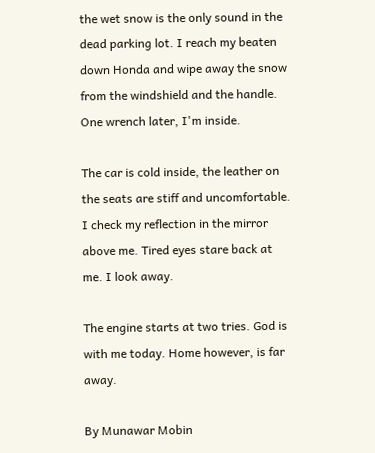the wet snow is the only sound in the dead parking lot. I reach my beaten down Honda and wipe away the snow from the windshield and the handle. One wrench later, I'm inside.

The car is cold inside, the leather on the seats are stiff and uncomfortable. I check my reflection in the mirror above me. Tired eyes stare back at me. I look away.

The engine starts at two tries. God is with me today. Home however, is far away.

By Munawar Mobin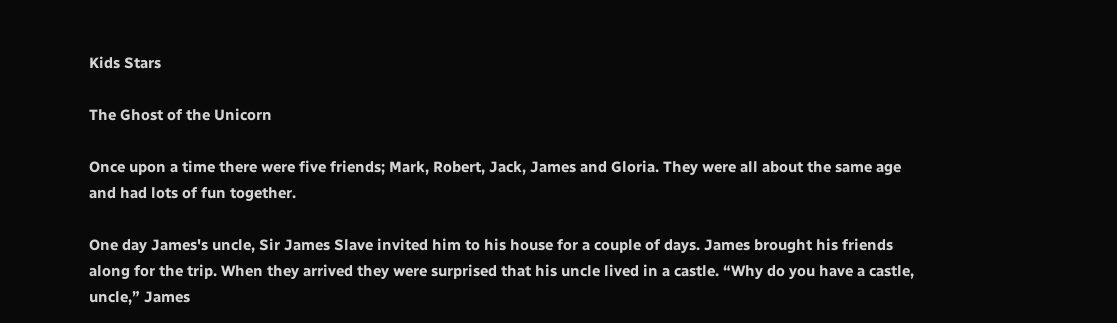Kids Stars

The Ghost of the Unicorn

Once upon a time there were five friends; Mark, Robert, Jack, James and Gloria. They were all about the same age and had lots of fun together.

One day James's uncle, Sir James Slave invited him to his house for a couple of days. James brought his friends along for the trip. When they arrived they were surprised that his uncle lived in a castle. “Why do you have a castle, uncle,” James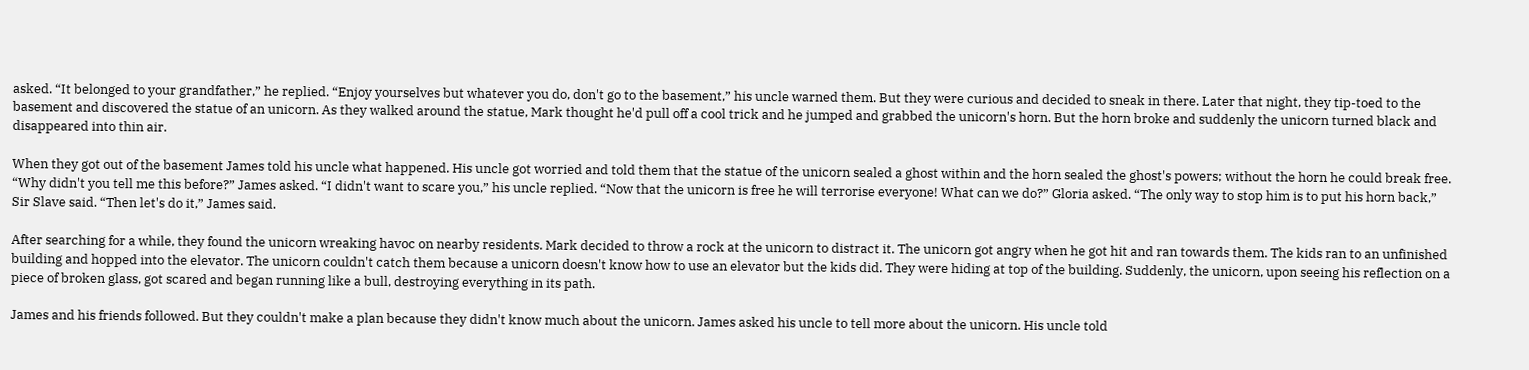asked. “It belonged to your grandfather,” he replied. “Enjoy yourselves but whatever you do, don't go to the basement,” his uncle warned them. But they were curious and decided to sneak in there. Later that night, they tip-toed to the basement and discovered the statue of an unicorn. As they walked around the statue, Mark thought he'd pull off a cool trick and he jumped and grabbed the unicorn's horn. But the horn broke and suddenly the unicorn turned black and disappeared into thin air.

When they got out of the basement James told his uncle what happened. His uncle got worried and told them that the statue of the unicorn sealed a ghost within and the horn sealed the ghost's powers; without the horn he could break free. “Why didn't you tell me this before?” James asked. “I didn't want to scare you,” his uncle replied. “Now that the unicorn is free he will terrorise everyone! What can we do?” Gloria asked. “The only way to stop him is to put his horn back,” Sir Slave said. “Then let's do it,” James said.

After searching for a while, they found the unicorn wreaking havoc on nearby residents. Mark decided to throw a rock at the unicorn to distract it. The unicorn got angry when he got hit and ran towards them. The kids ran to an unfinished building and hopped into the elevator. The unicorn couldn't catch them because a unicorn doesn't know how to use an elevator but the kids did. They were hiding at top of the building. Suddenly, the unicorn, upon seeing his reflection on a piece of broken glass, got scared and began running like a bull, destroying everything in its path.

James and his friends followed. But they couldn't make a plan because they didn't know much about the unicorn. James asked his uncle to tell more about the unicorn. His uncle told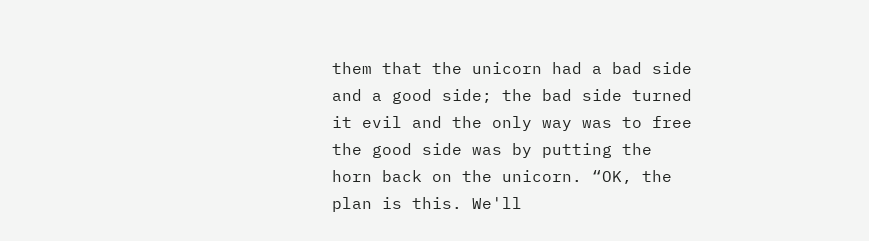them that the unicorn had a bad side and a good side; the bad side turned it evil and the only way was to free the good side was by putting the horn back on the unicorn. “OK, the plan is this. We'll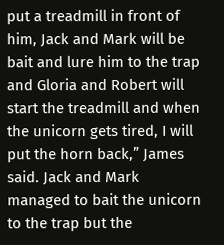put a treadmill in front of him, Jack and Mark will be bait and lure him to the trap and Gloria and Robert will start the treadmill and when the unicorn gets tired, I will put the horn back,” James said. Jack and Mark managed to bait the unicorn to the trap but the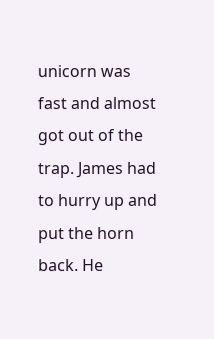unicorn was fast and almost got out of the trap. James had to hurry up and put the horn back. He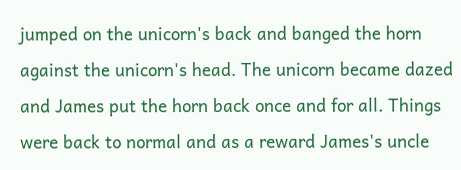jumped on the unicorn's back and banged the horn against the unicorn's head. The unicorn became dazed and James put the horn back once and for all. Things were back to normal and as a reward James's uncle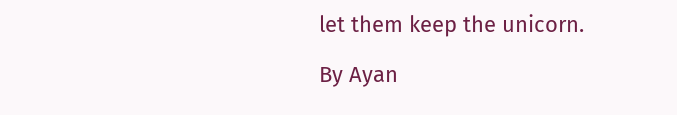let them keep the unicorn.

By Ayan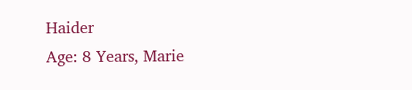Haider
Age: 8 Years, Marie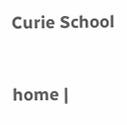Curie School


home |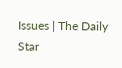Issues | The Daily Star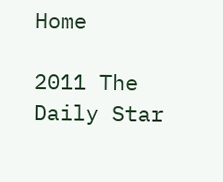Home

2011 The Daily Star